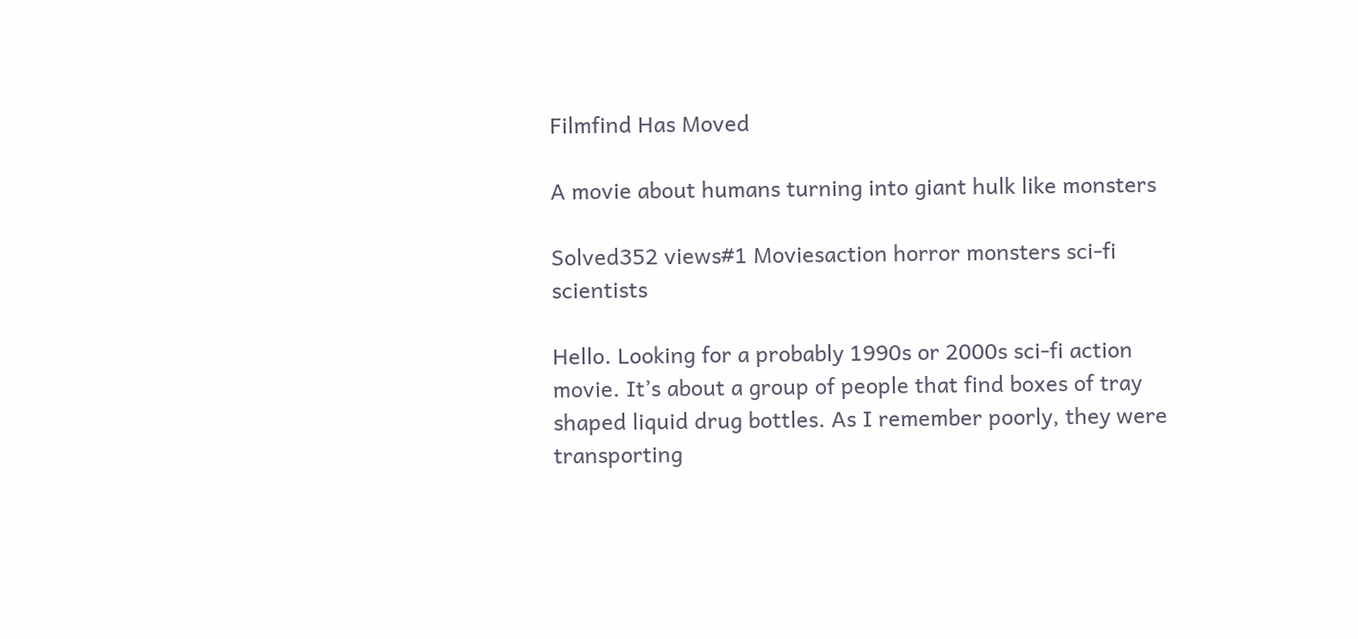Filmfind Has Moved

A movie about humans turning into giant hulk like monsters

Solved352 views#1 Moviesaction horror monsters sci-fi scientists

Hello. Looking for a probably 1990s or 2000s sci-fi action movie. It’s about a group of people that find boxes of tray shaped liquid drug bottles. As I remember poorly, they were transporting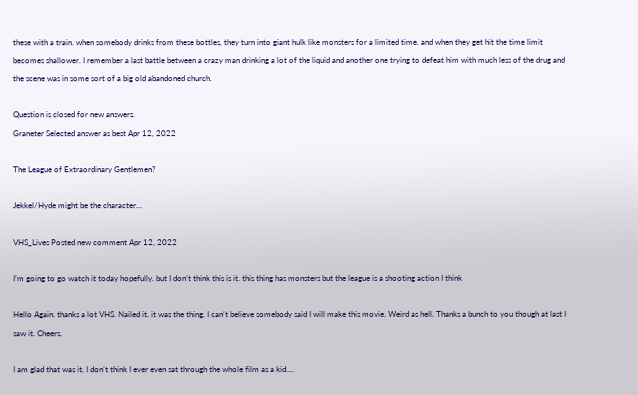these with a train. when somebody drinks from these bottles, they turn into giant hulk like monsters for a limited time. and when they get hit the time limit becomes shallower. I remember a last battle between a crazy man drinking a lot of the liquid and another one trying to defeat him with much less of the drug and the scene was in some sort of a big old abandoned church.

Question is closed for new answers.
Graneter Selected answer as best Apr 12, 2022

The League of Extraordinary Gentlemen?

Jekkel/Hyde might be the character…

VHS_Lives Posted new comment Apr 12, 2022

I’m going to go watch it today hopefully. but I don’t think this is it. this thing has monsters but the league is a shooting action I think

Hello Again. thanks a lot VHS. Nailed it. it was the thing. I can’t believe somebody said I will make this movie. Weird as hell. Thanks a bunch to you though at last I saw it. Cheers.

I am glad that was it. I don’t think I ever even sat through the whole film as a kid….